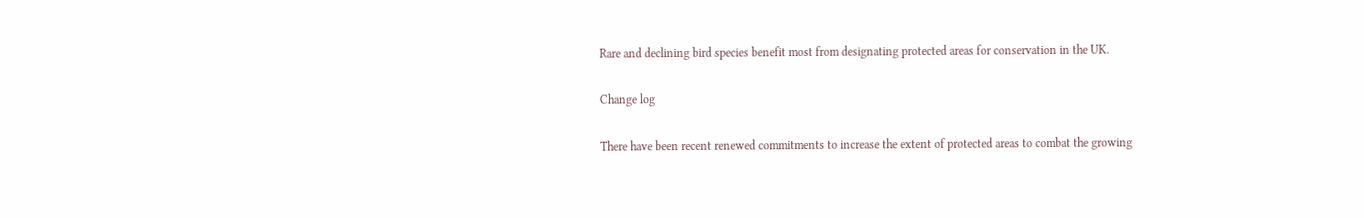Rare and declining bird species benefit most from designating protected areas for conservation in the UK.

Change log

There have been recent renewed commitments to increase the extent of protected areas to combat the growing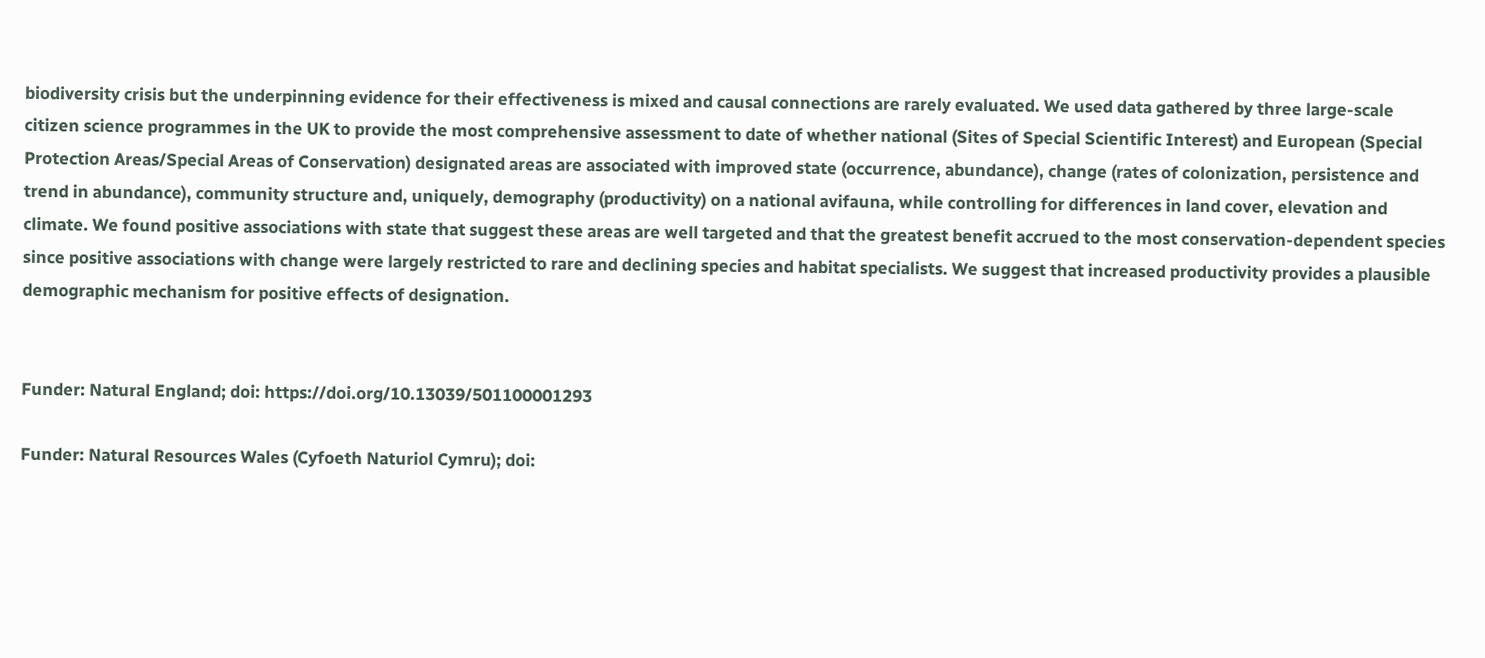biodiversity crisis but the underpinning evidence for their effectiveness is mixed and causal connections are rarely evaluated. We used data gathered by three large-scale citizen science programmes in the UK to provide the most comprehensive assessment to date of whether national (Sites of Special Scientific Interest) and European (Special Protection Areas/Special Areas of Conservation) designated areas are associated with improved state (occurrence, abundance), change (rates of colonization, persistence and trend in abundance), community structure and, uniquely, demography (productivity) on a national avifauna, while controlling for differences in land cover, elevation and climate. We found positive associations with state that suggest these areas are well targeted and that the greatest benefit accrued to the most conservation-dependent species since positive associations with change were largely restricted to rare and declining species and habitat specialists. We suggest that increased productivity provides a plausible demographic mechanism for positive effects of designation.


Funder: Natural England; doi: https://doi.org/10.13039/501100001293

Funder: Natural Resources Wales (Cyfoeth Naturiol Cymru); doi: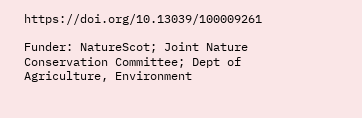https://doi.org/10.13039/100009261

Funder: NatureScot; Joint Nature Conservation Committee; Dept of Agriculture, Environment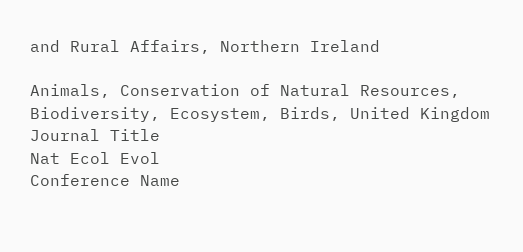and Rural Affairs, Northern Ireland

Animals, Conservation of Natural Resources, Biodiversity, Ecosystem, Birds, United Kingdom
Journal Title
Nat Ecol Evol
Conference Name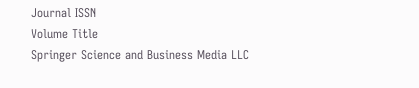Journal ISSN
Volume Title
Springer Science and Business Media LLC